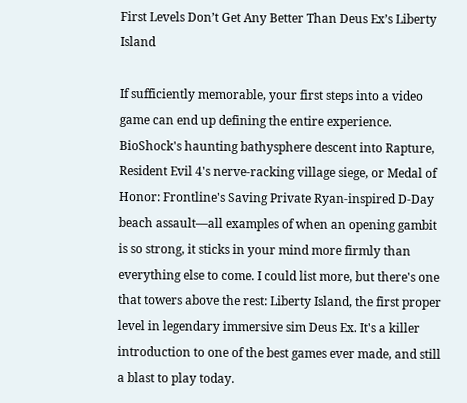First Levels Don’t Get Any Better Than Deus Ex’s Liberty Island

If sufficiently memorable, your first steps into a video game can end up defining the entire experience. BioShock's haunting bathysphere descent into Rapture, Resident Evil 4's nerve-racking village siege, or Medal of Honor: Frontline's Saving Private Ryan-inspired D-Day beach assault—all examples of when an opening gambit is so strong, it sticks in your mind more firmly than everything else to come. I could list more, but there's one that towers above the rest: Liberty Island, the first proper level in legendary immersive sim Deus Ex. It's a killer introduction to one of the best games ever made, and still a blast to play today.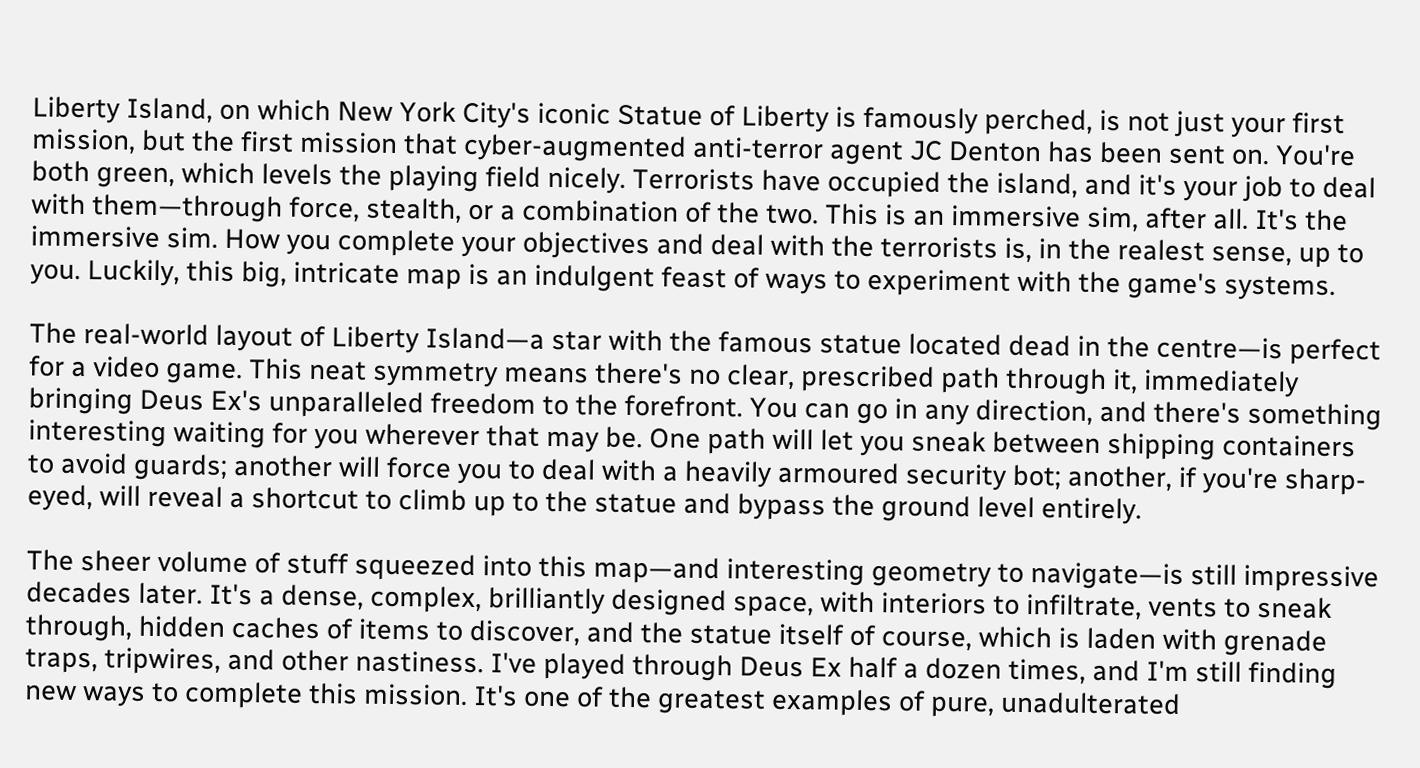Liberty Island, on which New York City's iconic Statue of Liberty is famously perched, is not just your first mission, but the first mission that cyber-augmented anti-terror agent JC Denton has been sent on. You're both green, which levels the playing field nicely. Terrorists have occupied the island, and it's your job to deal with them—through force, stealth, or a combination of the two. This is an immersive sim, after all. It's the immersive sim. How you complete your objectives and deal with the terrorists is, in the realest sense, up to you. Luckily, this big, intricate map is an indulgent feast of ways to experiment with the game's systems.

The real-world layout of Liberty Island—a star with the famous statue located dead in the centre—is perfect for a video game. This neat symmetry means there's no clear, prescribed path through it, immediately bringing Deus Ex's unparalleled freedom to the forefront. You can go in any direction, and there's something interesting waiting for you wherever that may be. One path will let you sneak between shipping containers to avoid guards; another will force you to deal with a heavily armoured security bot; another, if you're sharp-eyed, will reveal a shortcut to climb up to the statue and bypass the ground level entirely.

The sheer volume of stuff squeezed into this map—and interesting geometry to navigate—is still impressive decades later. It's a dense, complex, brilliantly designed space, with interiors to infiltrate, vents to sneak through, hidden caches of items to discover, and the statue itself of course, which is laden with grenade traps, tripwires, and other nastiness. I've played through Deus Ex half a dozen times, and I'm still finding new ways to complete this mission. It's one of the greatest examples of pure, unadulterated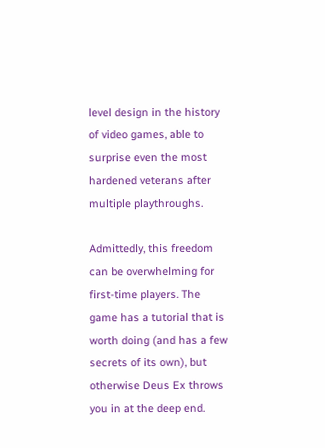level design in the history of video games, able to surprise even the most hardened veterans after multiple playthroughs.

Admittedly, this freedom can be overwhelming for first-time players. The game has a tutorial that is worth doing (and has a few secrets of its own), but otherwise Deus Ex throws you in at the deep end.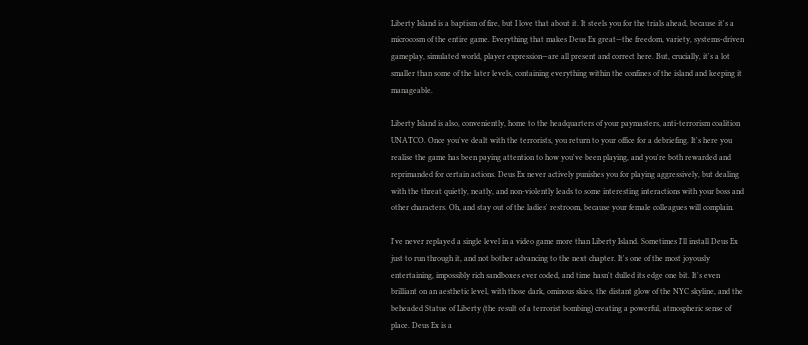Liberty Island is a baptism of fire, but I love that about it. It steels you for the trials ahead, because it's a microcosm of the entire game. Everything that makes Deus Ex great—the freedom, variety, systems-driven gameplay, simulated world, player expression—are all present and correct here. But, crucially, it's a lot smaller than some of the later levels, containing everything within the confines of the island and keeping it manageable.

Liberty Island is also, conveniently, home to the headquarters of your paymasters, anti-terrorism coalition UNATCO. Once you've dealt with the terrorists, you return to your office for a debriefing. It's here you realise the game has been paying attention to how you've been playing, and you're both rewarded and reprimanded for certain actions. Deus Ex never actively punishes you for playing aggressively, but dealing with the threat quietly, neatly, and non-violently leads to some interesting interactions with your boss and other characters. Oh, and stay out of the ladies' restroom, because your female colleagues will complain.

I've never replayed a single level in a video game more than Liberty Island. Sometimes I'll install Deus Ex just to run through it, and not bother advancing to the next chapter. It's one of the most joyously entertaining, impossibly rich sandboxes ever coded, and time hasn't dulled its edge one bit. It's even brilliant on an aesthetic level, with those dark, ominous skies, the distant glow of the NYC skyline, and the beheaded Statue of Liberty (the result of a terrorist bombing) creating a powerful, atmospheric sense of place. Deus Ex is a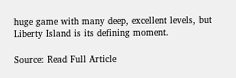huge game with many deep, excellent levels, but Liberty Island is its defining moment.

Source: Read Full Article